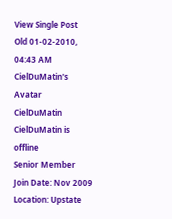View Single Post
Old 01-02-2010, 04:43 AM
CielDuMatin's Avatar
CielDuMatin CielDuMatin is offline
Senior Member
Join Date: Nov 2009
Location: Upstate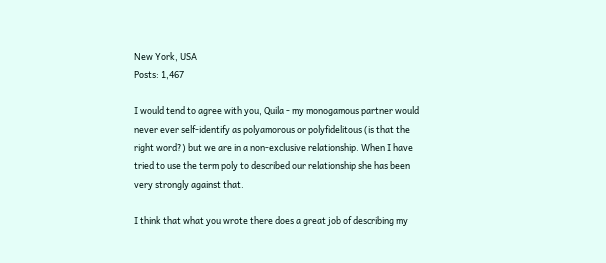New York, USA
Posts: 1,467

I would tend to agree with you, Quila - my monogamous partner would never ever self-identify as polyamorous or polyfidelitous (is that the right word?) but we are in a non-exclusive relationship. When I have tried to use the term poly to described our relationship she has been very strongly against that.

I think that what you wrote there does a great job of describing my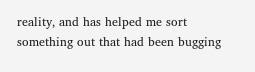reality, and has helped me sort something out that had been bugging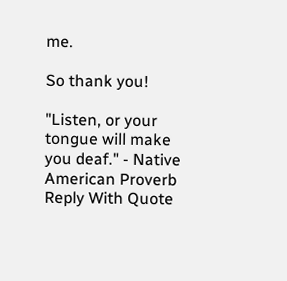me.

So thank you!

"Listen, or your tongue will make you deaf." - Native American Proverb
Reply With Quote